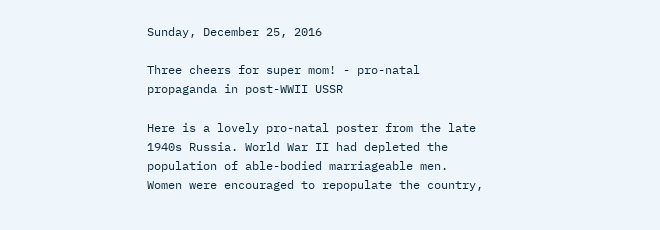Sunday, December 25, 2016

Three cheers for super mom! - pro-natal propaganda in post-WWII USSR

Here is a lovely pro-natal poster from the late 1940s Russia. World War II had depleted the population of able-bodied marriageable men. Women were encouraged to repopulate the country,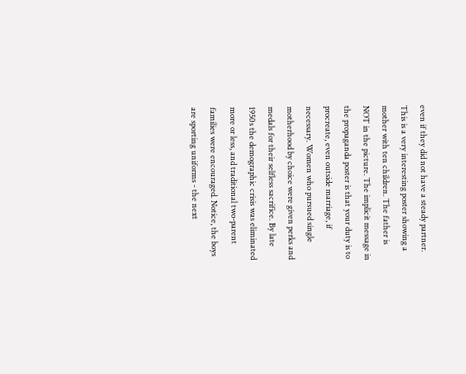even if they did not have a steady partner. This is a very interesting poster showing a mother with ten children. The father is NOT in the picture. The implicit message in the propaganda poster is that your duty is to procreate, even outside marriage, if necessary. Women who pursued single motherhood by choice were given perks and medals for their selfless sacrifice. By late 1950s the demographic crisis was eliminated more or less, and traditional two-parent families were encouraged. Notice, the boys are sporting uniforms - the next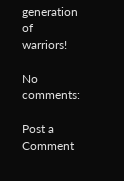generation of warriors!

No comments:

Post a Comment